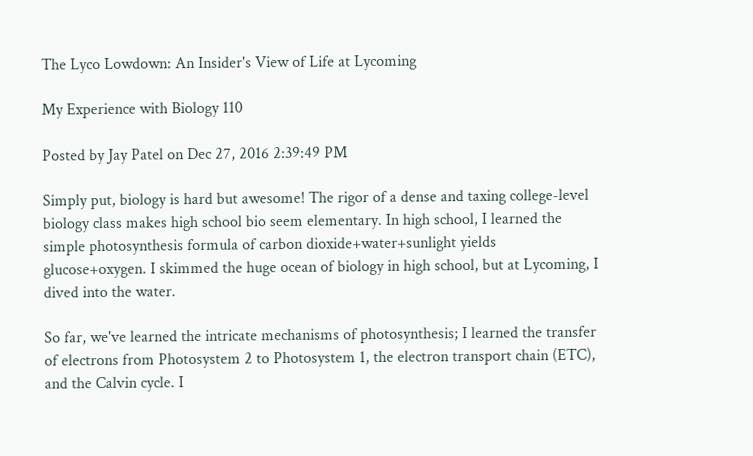The Lyco Lowdown: An Insider's View of Life at Lycoming

My Experience with Biology 110

Posted by Jay Patel on Dec 27, 2016 2:39:49 PM

Simply put, biology is hard but awesome! The rigor of a dense and taxing college-level biology class makes high school bio seem elementary. In high school, I learned the simple photosynthesis formula of carbon dioxide+water+sunlight yields glucose+oxygen. I skimmed the huge ocean of biology in high school, but at Lycoming, I dived into the water.

So far, we've learned the intricate mechanisms of photosynthesis; I learned the transfer of electrons from Photosystem 2 to Photosystem 1, the electron transport chain (ETC), and the Calvin cycle. I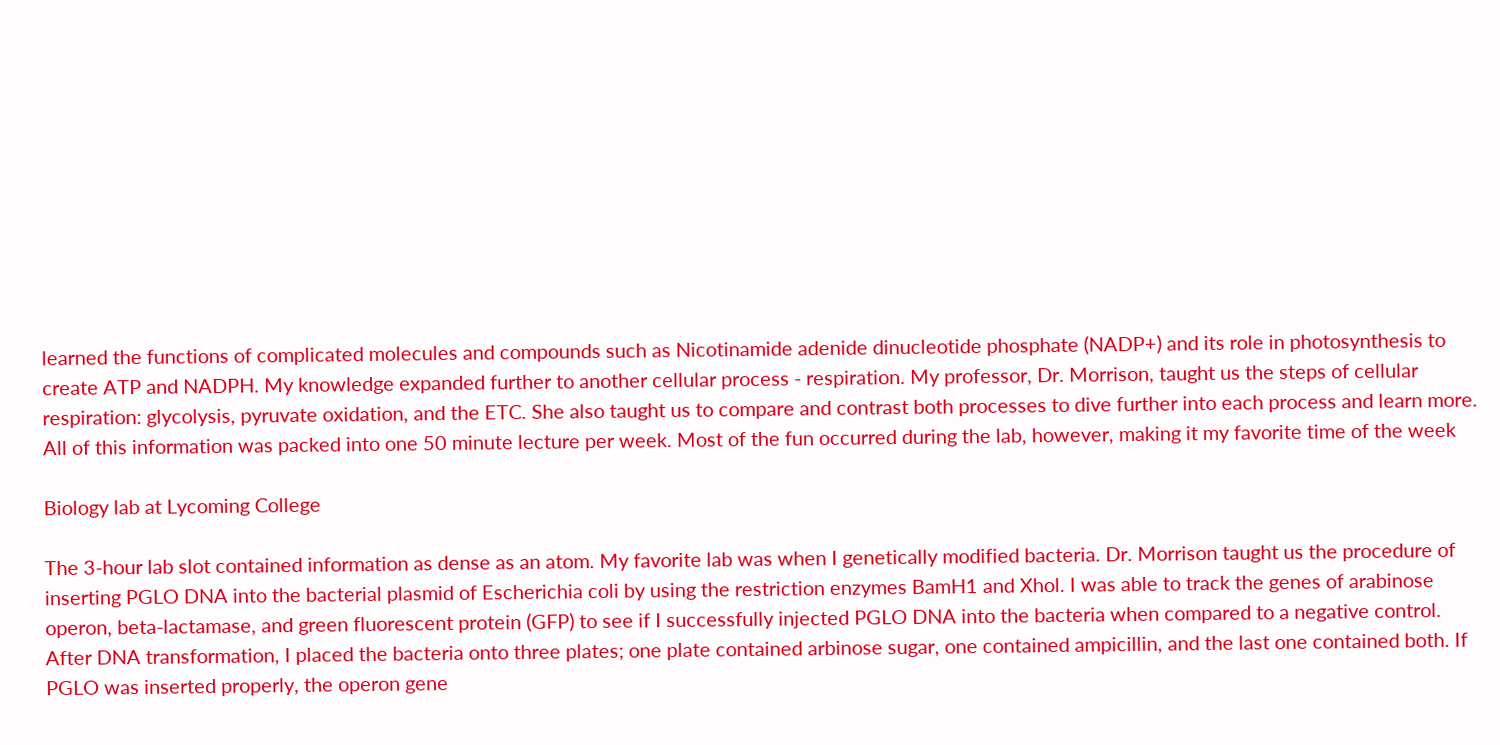learned the functions of complicated molecules and compounds such as Nicotinamide adenide dinucleotide phosphate (NADP+) and its role in photosynthesis to create ATP and NADPH. My knowledge expanded further to another cellular process - respiration. My professor, Dr. Morrison, taught us the steps of cellular respiration: glycolysis, pyruvate oxidation, and the ETC. She also taught us to compare and contrast both processes to dive further into each process and learn more. All of this information was packed into one 50 minute lecture per week. Most of the fun occurred during the lab, however, making it my favorite time of the week

Biology lab at Lycoming College

The 3-hour lab slot contained information as dense as an atom. My favorite lab was when I genetically modified bacteria. Dr. Morrison taught us the procedure of inserting PGLO DNA into the bacterial plasmid of Escherichia coli by using the restriction enzymes BamH1 and Xhol. I was able to track the genes of arabinose operon, beta-lactamase, and green fluorescent protein (GFP) to see if I successfully injected PGLO DNA into the bacteria when compared to a negative control. After DNA transformation, I placed the bacteria onto three plates; one plate contained arbinose sugar, one contained ampicillin, and the last one contained both. If PGLO was inserted properly, the operon gene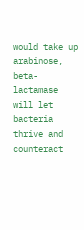would take up arabinose, beta-lactamase will let bacteria thrive and counteract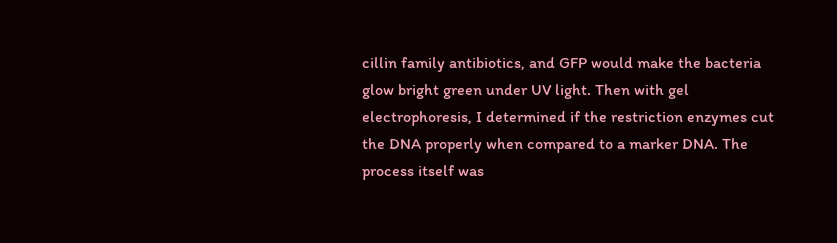cillin family antibiotics, and GFP would make the bacteria glow bright green under UV light. Then with gel electrophoresis, I determined if the restriction enzymes cut the DNA properly when compared to a marker DNA. The process itself was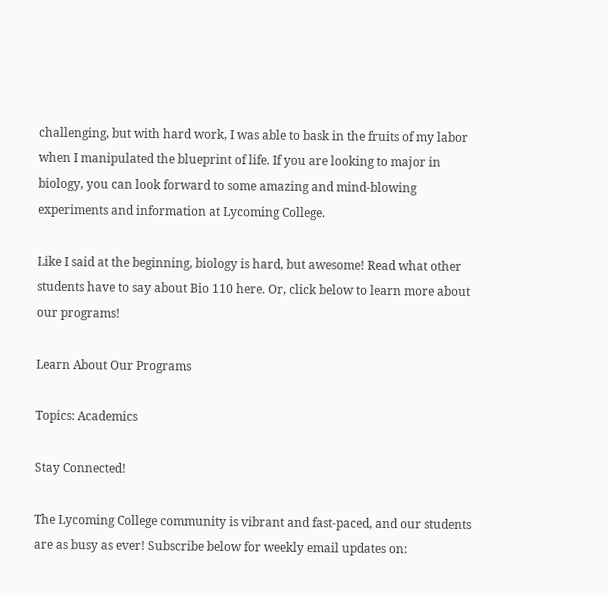challenging, but with hard work, I was able to bask in the fruits of my labor when I manipulated the blueprint of life. If you are looking to major in biology, you can look forward to some amazing and mind-blowing experiments and information at Lycoming College.

Like I said at the beginning, biology is hard, but awesome! Read what other students have to say about Bio 110 here. Or, click below to learn more about our programs!

Learn About Our Programs

Topics: Academics

Stay Connected!

The Lycoming College community is vibrant and fast-paced, and our students are as busy as ever! Subscribe below for weekly email updates on: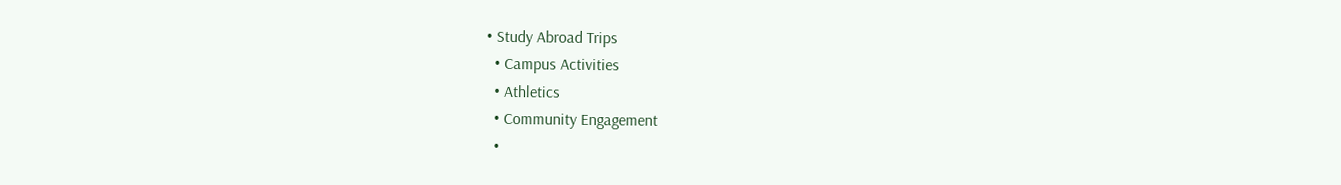• Study Abroad Trips
  • Campus Activities
  • Athletics
  • Community Engagement
  •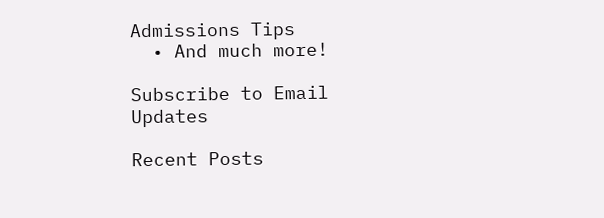Admissions Tips
  • And much more!

Subscribe to Email Updates

Recent Posts